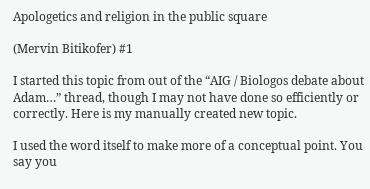Apologetics and religion in the public square

(Mervin Bitikofer) #1

I started this topic from out of the “AIG / Biologos debate about Adam…” thread, though I may not have done so efficiently or correctly. Here is my manually created new topic.

I used the word itself to make more of a conceptual point. You say you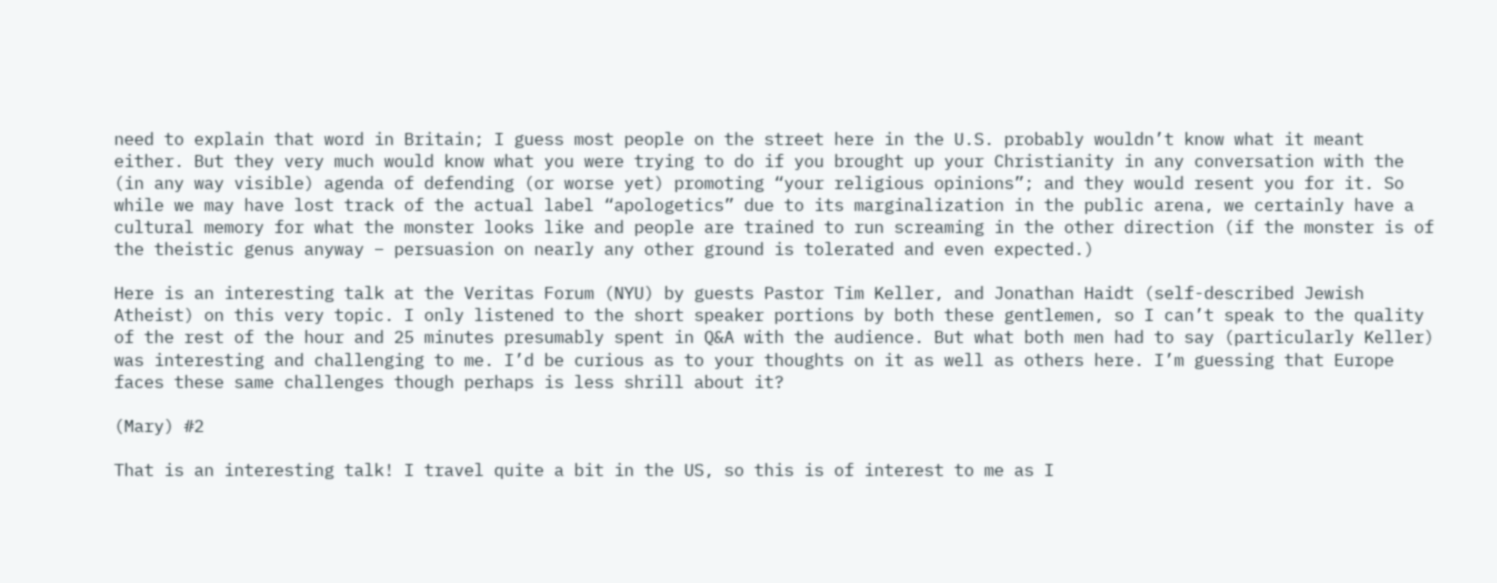need to explain that word in Britain; I guess most people on the street here in the U.S. probably wouldn’t know what it meant either. But they very much would know what you were trying to do if you brought up your Christianity in any conversation with the (in any way visible) agenda of defending (or worse yet) promoting “your religious opinions”; and they would resent you for it. So while we may have lost track of the actual label “apologetics” due to its marginalization in the public arena, we certainly have a cultural memory for what the monster looks like and people are trained to run screaming in the other direction (if the monster is of the theistic genus anyway – persuasion on nearly any other ground is tolerated and even expected.)

Here is an interesting talk at the Veritas Forum (NYU) by guests Pastor Tim Keller, and Jonathan Haidt (self-described Jewish Atheist) on this very topic. I only listened to the short speaker portions by both these gentlemen, so I can’t speak to the quality of the rest of the hour and 25 minutes presumably spent in Q&A with the audience. But what both men had to say (particularly Keller) was interesting and challenging to me. I’d be curious as to your thoughts on it as well as others here. I’m guessing that Europe faces these same challenges though perhaps is less shrill about it?

(Mary) #2

That is an interesting talk! I travel quite a bit in the US, so this is of interest to me as I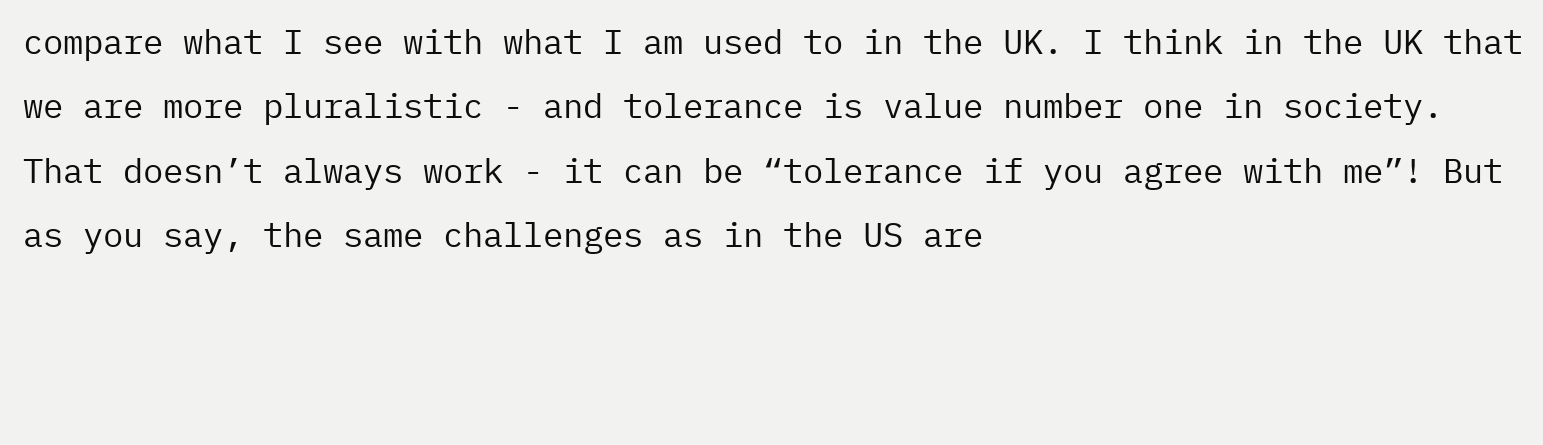compare what I see with what I am used to in the UK. I think in the UK that we are more pluralistic - and tolerance is value number one in society. That doesn’t always work - it can be “tolerance if you agree with me”! But as you say, the same challenges as in the US are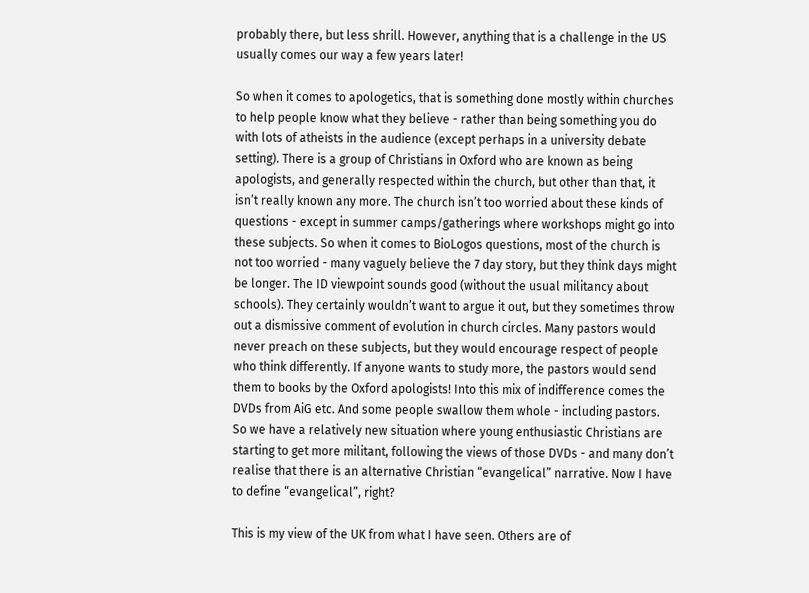probably there, but less shrill. However, anything that is a challenge in the US usually comes our way a few years later!

So when it comes to apologetics, that is something done mostly within churches to help people know what they believe - rather than being something you do with lots of atheists in the audience (except perhaps in a university debate setting). There is a group of Christians in Oxford who are known as being apologists, and generally respected within the church, but other than that, it isn’t really known any more. The church isn’t too worried about these kinds of questions - except in summer camps/gatherings where workshops might go into these subjects. So when it comes to BioLogos questions, most of the church is not too worried - many vaguely believe the 7 day story, but they think days might be longer. The ID viewpoint sounds good (without the usual militancy about schools). They certainly wouldn’t want to argue it out, but they sometimes throw out a dismissive comment of evolution in church circles. Many pastors would never preach on these subjects, but they would encourage respect of people who think differently. If anyone wants to study more, the pastors would send them to books by the Oxford apologists! Into this mix of indifference comes the DVDs from AiG etc. And some people swallow them whole - including pastors. So we have a relatively new situation where young enthusiastic Christians are starting to get more militant, following the views of those DVDs - and many don’t realise that there is an alternative Christian “evangelical” narrative. Now I have to define “evangelical”, right?

This is my view of the UK from what I have seen. Others are of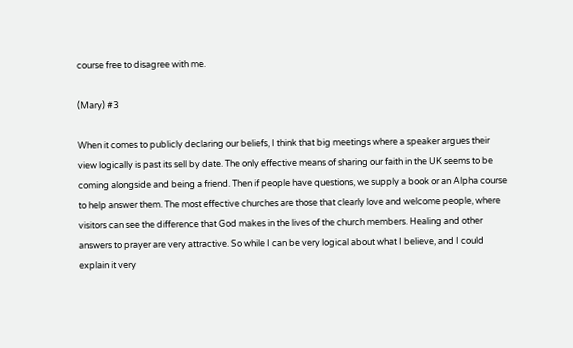course free to disagree with me.

(Mary) #3

When it comes to publicly declaring our beliefs, I think that big meetings where a speaker argues their view logically is past its sell by date. The only effective means of sharing our faith in the UK seems to be coming alongside and being a friend. Then if people have questions, we supply a book or an Alpha course to help answer them. The most effective churches are those that clearly love and welcome people, where visitors can see the difference that God makes in the lives of the church members. Healing and other answers to prayer are very attractive. So while I can be very logical about what I believe, and I could explain it very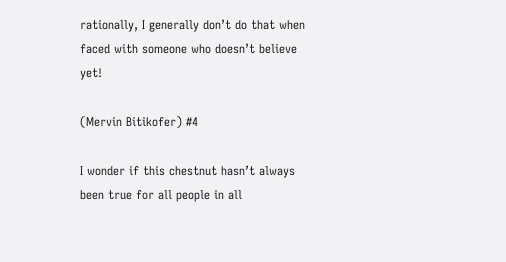rationally, I generally don’t do that when faced with someone who doesn’t believe yet!

(Mervin Bitikofer) #4

I wonder if this chestnut hasn’t always been true for all people in all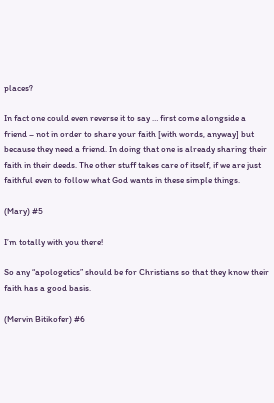places?

In fact one could even reverse it to say … first come alongside a friend – not in order to share your faith [with words, anyway] but because they need a friend. In doing that one is already sharing their faith in their deeds. The other stuff takes care of itself, if we are just faithful even to follow what God wants in these simple things.

(Mary) #5

I’m totally with you there!

So any “apologetics” should be for Christians so that they know their faith has a good basis.

(Mervin Bitikofer) #6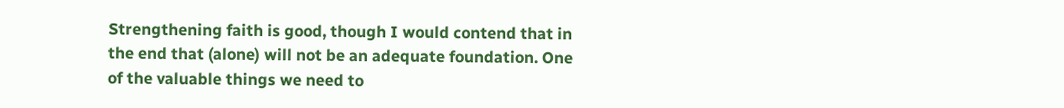Strengthening faith is good, though I would contend that in the end that (alone) will not be an adequate foundation. One of the valuable things we need to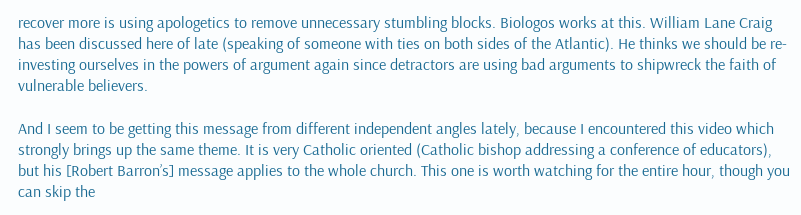recover more is using apologetics to remove unnecessary stumbling blocks. Biologos works at this. William Lane Craig has been discussed here of late (speaking of someone with ties on both sides of the Atlantic). He thinks we should be re-investing ourselves in the powers of argument again since detractors are using bad arguments to shipwreck the faith of vulnerable believers.

And I seem to be getting this message from different independent angles lately, because I encountered this video which strongly brings up the same theme. It is very Catholic oriented (Catholic bishop addressing a conference of educators), but his [Robert Barron’s] message applies to the whole church. This one is worth watching for the entire hour, though you can skip the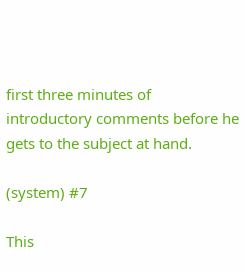first three minutes of introductory comments before he gets to the subject at hand.

(system) #7

This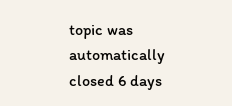topic was automatically closed 6 days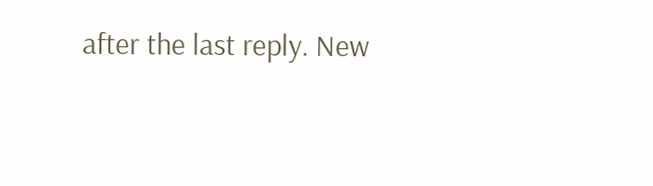after the last reply. New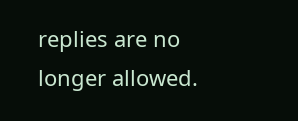replies are no longer allowed.